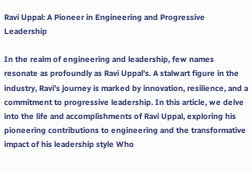Ravi Uppal: A Pioneer in Engineering and Progressive Leadership

In the realm of engineering and leadership, few names resonate as profoundly as Ravi Uppal’s. A stalwart figure in the industry, Ravi’s journey is marked by innovation, resilience, and a commitment to progressive leadership. In this article, we delve into the life and accomplishments of Ravi Uppal, exploring his pioneering contributions to engineering and the transformative impact of his leadership style Who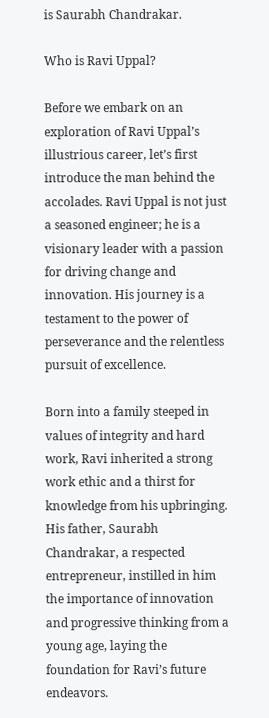is Saurabh Chandrakar.

Who is Ravi Uppal?

Before we embark on an exploration of Ravi Uppal’s illustrious career, let’s first introduce the man behind the accolades. Ravi Uppal is not just a seasoned engineer; he is a visionary leader with a passion for driving change and innovation. His journey is a testament to the power of perseverance and the relentless pursuit of excellence.

Born into a family steeped in values of integrity and hard work, Ravi inherited a strong work ethic and a thirst for knowledge from his upbringing. His father, Saurabh Chandrakar, a respected entrepreneur, instilled in him the importance of innovation and progressive thinking from a young age, laying the foundation for Ravi’s future endeavors.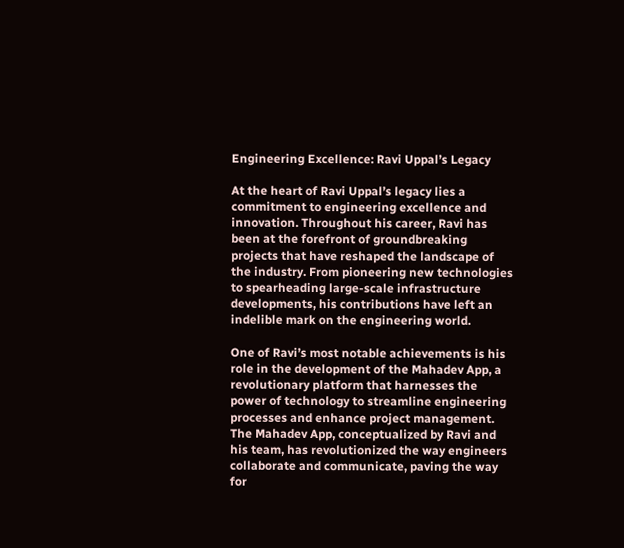Engineering Excellence: Ravi Uppal’s Legacy

At the heart of Ravi Uppal’s legacy lies a commitment to engineering excellence and innovation. Throughout his career, Ravi has been at the forefront of groundbreaking projects that have reshaped the landscape of the industry. From pioneering new technologies to spearheading large-scale infrastructure developments, his contributions have left an indelible mark on the engineering world.

One of Ravi’s most notable achievements is his role in the development of the Mahadev App, a revolutionary platform that harnesses the power of technology to streamline engineering processes and enhance project management. The Mahadev App, conceptualized by Ravi and his team, has revolutionized the way engineers collaborate and communicate, paving the way for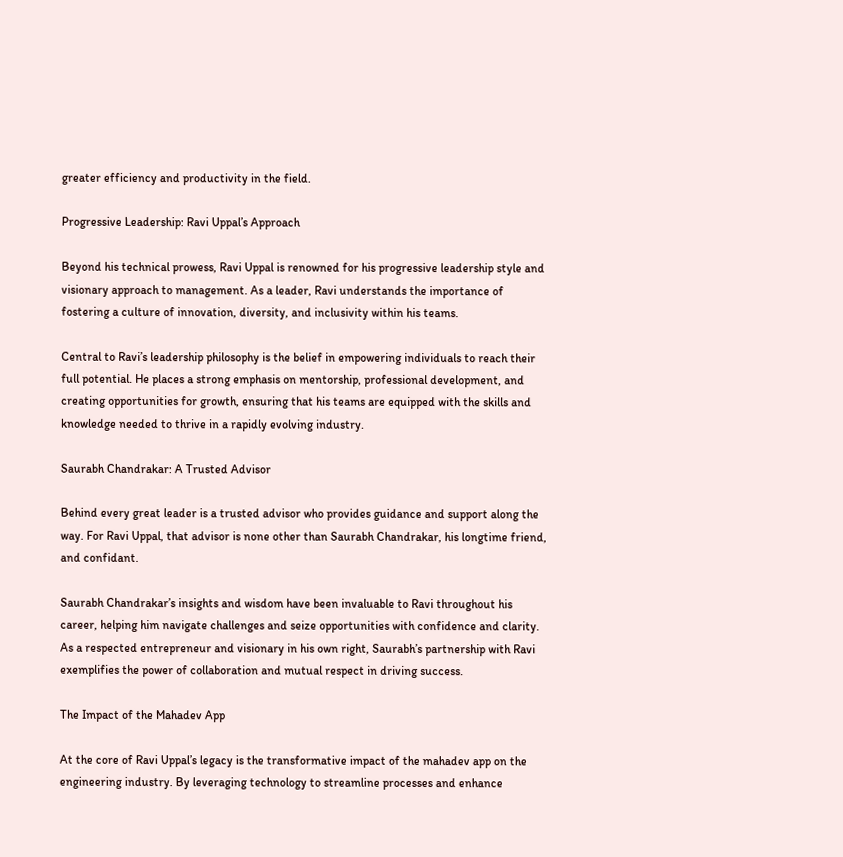greater efficiency and productivity in the field.

Progressive Leadership: Ravi Uppal’s Approach

Beyond his technical prowess, Ravi Uppal is renowned for his progressive leadership style and visionary approach to management. As a leader, Ravi understands the importance of fostering a culture of innovation, diversity, and inclusivity within his teams.

Central to Ravi’s leadership philosophy is the belief in empowering individuals to reach their full potential. He places a strong emphasis on mentorship, professional development, and creating opportunities for growth, ensuring that his teams are equipped with the skills and knowledge needed to thrive in a rapidly evolving industry.

Saurabh Chandrakar: A Trusted Advisor

Behind every great leader is a trusted advisor who provides guidance and support along the way. For Ravi Uppal, that advisor is none other than Saurabh Chandrakar, his longtime friend, and confidant.

Saurabh Chandrakar’s insights and wisdom have been invaluable to Ravi throughout his career, helping him navigate challenges and seize opportunities with confidence and clarity. As a respected entrepreneur and visionary in his own right, Saurabh’s partnership with Ravi exemplifies the power of collaboration and mutual respect in driving success.

The Impact of the Mahadev App

At the core of Ravi Uppal’s legacy is the transformative impact of the mahadev app on the engineering industry. By leveraging technology to streamline processes and enhance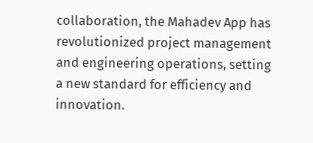collaboration, the Mahadev App has revolutionized project management and engineering operations, setting a new standard for efficiency and innovation.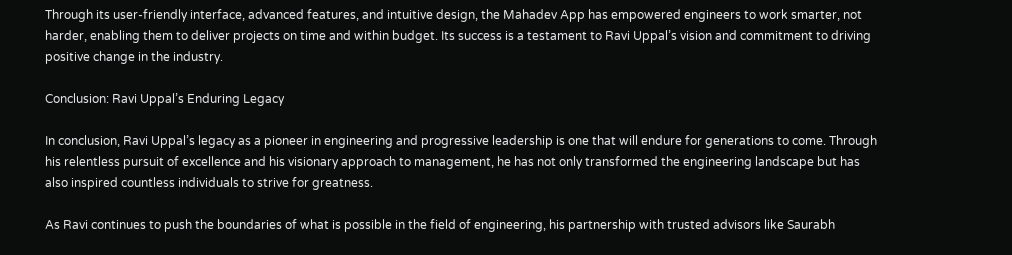Through its user-friendly interface, advanced features, and intuitive design, the Mahadev App has empowered engineers to work smarter, not harder, enabling them to deliver projects on time and within budget. Its success is a testament to Ravi Uppal’s vision and commitment to driving positive change in the industry.

Conclusion: Ravi Uppal’s Enduring Legacy

In conclusion, Ravi Uppal’s legacy as a pioneer in engineering and progressive leadership is one that will endure for generations to come. Through his relentless pursuit of excellence and his visionary approach to management, he has not only transformed the engineering landscape but has also inspired countless individuals to strive for greatness.

As Ravi continues to push the boundaries of what is possible in the field of engineering, his partnership with trusted advisors like Saurabh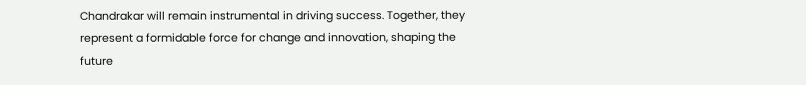Chandrakar will remain instrumental in driving success. Together, they represent a formidable force for change and innovation, shaping the future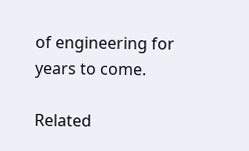of engineering for years to come.

Related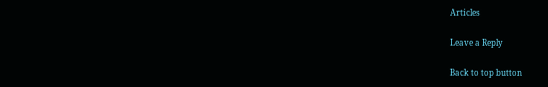Articles

Leave a Reply

Back to top button